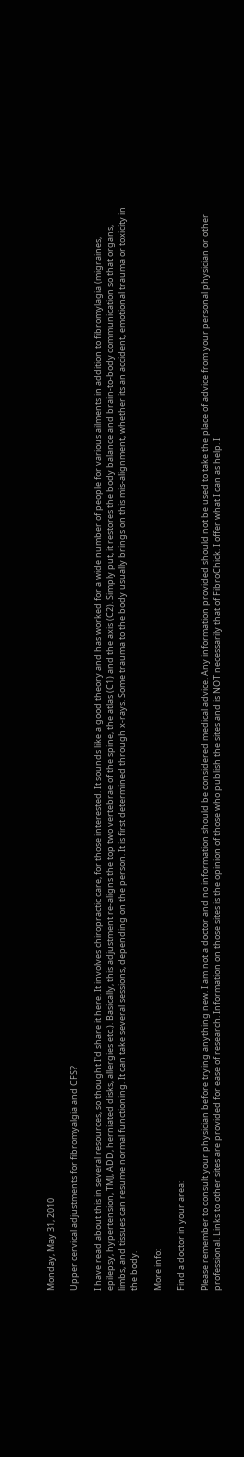Monday, May 31, 2010

Upper cervical adjustments for fibromyalgia and CFS?

I have read about this in several resources, so thought I'd share it here. It involves chiropractic care, for those interested. It sounds like a good theory and has worked for a wide number of people for various ailments in addition to fibromylagia (migraines, epilepsy, hypertension, TMJ, ADD, herniated disks, allergies etc.). Basically, this adjustment re-aligns the top two vertebrae of the spine, the atlas (C1) and the axis (C2). Simply put, it restores the body balance and brain-to-body communication so that organs, limbs, and tissues can resume normal functioning. It can take several sessions, depending on the person. It is first determined through x-rays. Some trauma to the body usually brings on this mis-alignment, whether its an accident, emotional trauma or toxicity in the body.

More info:

Find a doctor in your area:

Please remember to consult your physician before trying anything new. I am not a doctor and no information should be considered medical advice. Any information provided should not be used to take the place of advice from your personal physician or other professional. Links to other sites are provided for ease of research. Information on those sites is the opinion of those who publish the sites and is NOT necessarily that of FibroChick. I offer what I can as help. I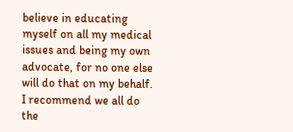believe in educating myself on all my medical issues and being my own advocate, for no one else will do that on my behalf. I recommend we all do the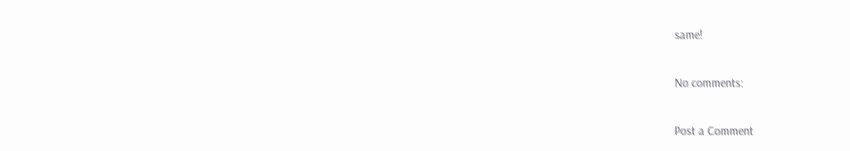same!

No comments:

Post a Comment